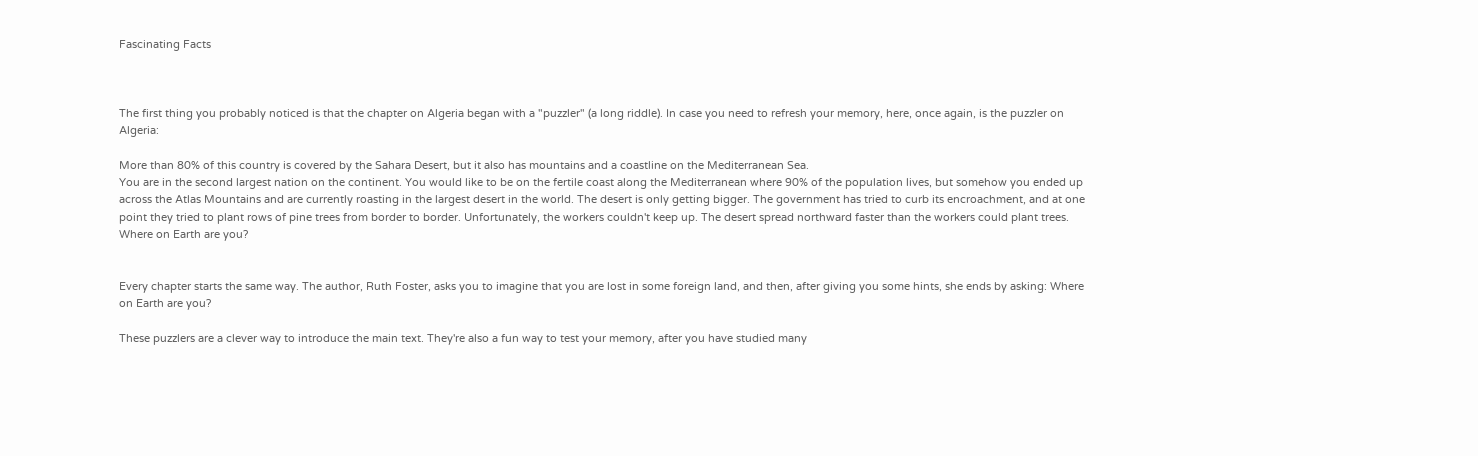Fascinating Facts



The first thing you probably noticed is that the chapter on Algeria began with a "puzzler" (a long riddle). In case you need to refresh your memory, here, once again, is the puzzler on Algeria:

More than 80% of this country is covered by the Sahara Desert, but it also has mountains and a coastline on the Mediterranean Sea.
You are in the second largest nation on the continent. You would like to be on the fertile coast along the Mediterranean where 90% of the population lives, but somehow you ended up across the Atlas Mountains and are currently roasting in the largest desert in the world. The desert is only getting bigger. The government has tried to curb its encroachment, and at one point they tried to plant rows of pine trees from border to border. Unfortunately, the workers couldn't keep up. The desert spread northward faster than the workers could plant trees. Where on Earth are you?


Every chapter starts the same way. The author, Ruth Foster, asks you to imagine that you are lost in some foreign land, and then, after giving you some hints, she ends by asking: Where on Earth are you?

These puzzlers are a clever way to introduce the main text. They're also a fun way to test your memory, after you have studied many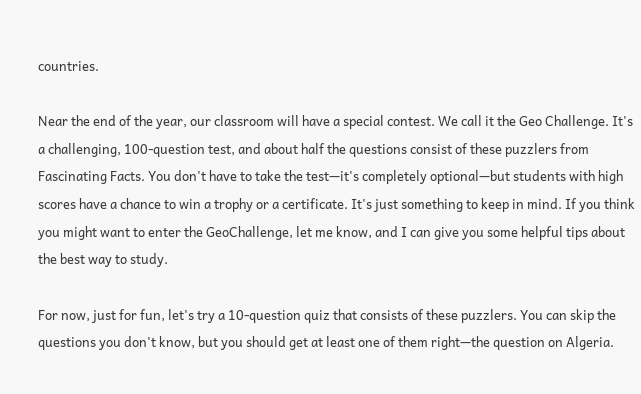countries.

Near the end of the year, our classroom will have a special contest. We call it the Geo Challenge. It's a challenging, 100-question test, and about half the questions consist of these puzzlers from Fascinating Facts. You don't have to take the test—it's completely optional—but students with high scores have a chance to win a trophy or a certificate. It's just something to keep in mind. If you think you might want to enter the GeoChallenge, let me know, and I can give you some helpful tips about the best way to study.

For now, just for fun, let's try a 10-question quiz that consists of these puzzlers. You can skip the questions you don't know, but you should get at least one of them right—the question on Algeria.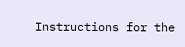Instructions for the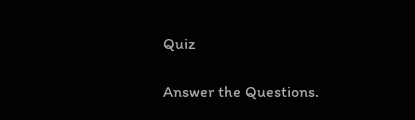Quiz

Answer the Questions.